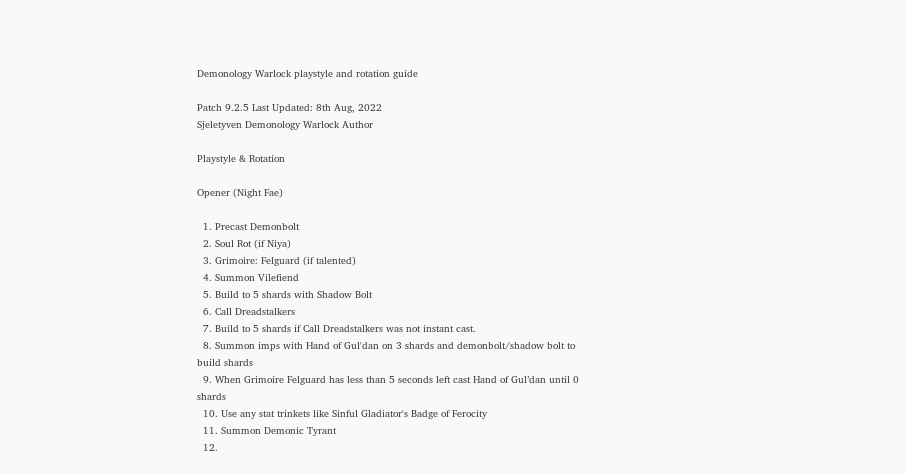Demonology Warlock playstyle and rotation guide

Patch 9.2.5 Last Updated: 8th Aug, 2022
Sjeletyven Demonology Warlock Author

Playstyle & Rotation

Opener (Night Fae)

  1. Precast Demonbolt
  2. Soul Rot (if Niya)
  3. Grimoire: Felguard (if talented)
  4. Summon Vilefiend
  5. Build to 5 shards with Shadow Bolt
  6. Call Dreadstalkers
  7. Build to 5 shards if Call Dreadstalkers was not instant cast.
  8. Summon imps with Hand of Gul'dan on 3 shards and demonbolt/shadow bolt to build shards
  9. When Grimoire Felguard has less than 5 seconds left cast Hand of Gul’dan until 0 shards
  10. Use any stat trinkets like Sinful Gladiator's Badge of Ferocity
  11. Summon Demonic Tyrant
  12.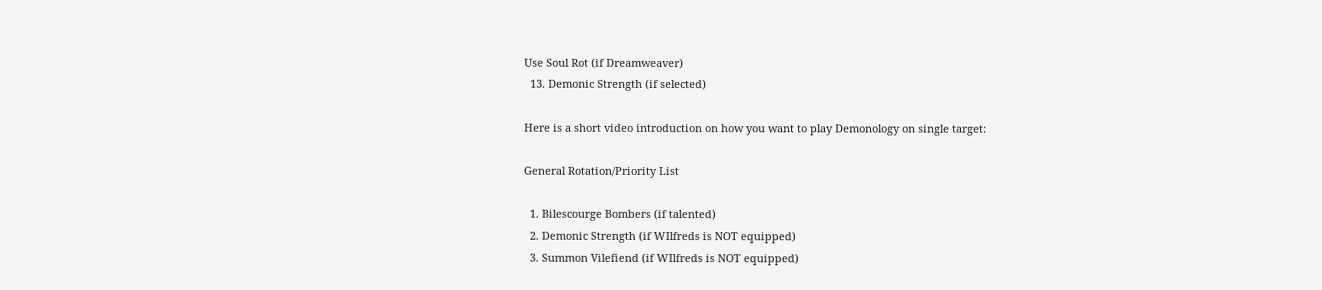Use Soul Rot (if Dreamweaver)
  13. Demonic Strength (if selected)

Here is a short video introduction on how you want to play Demonology on single target:

General Rotation/Priority List

  1. Bilescourge Bombers (if talented)
  2. Demonic Strength (if WIlfreds is NOT equipped)
  3. Summon Vilefiend (if WIlfreds is NOT equipped)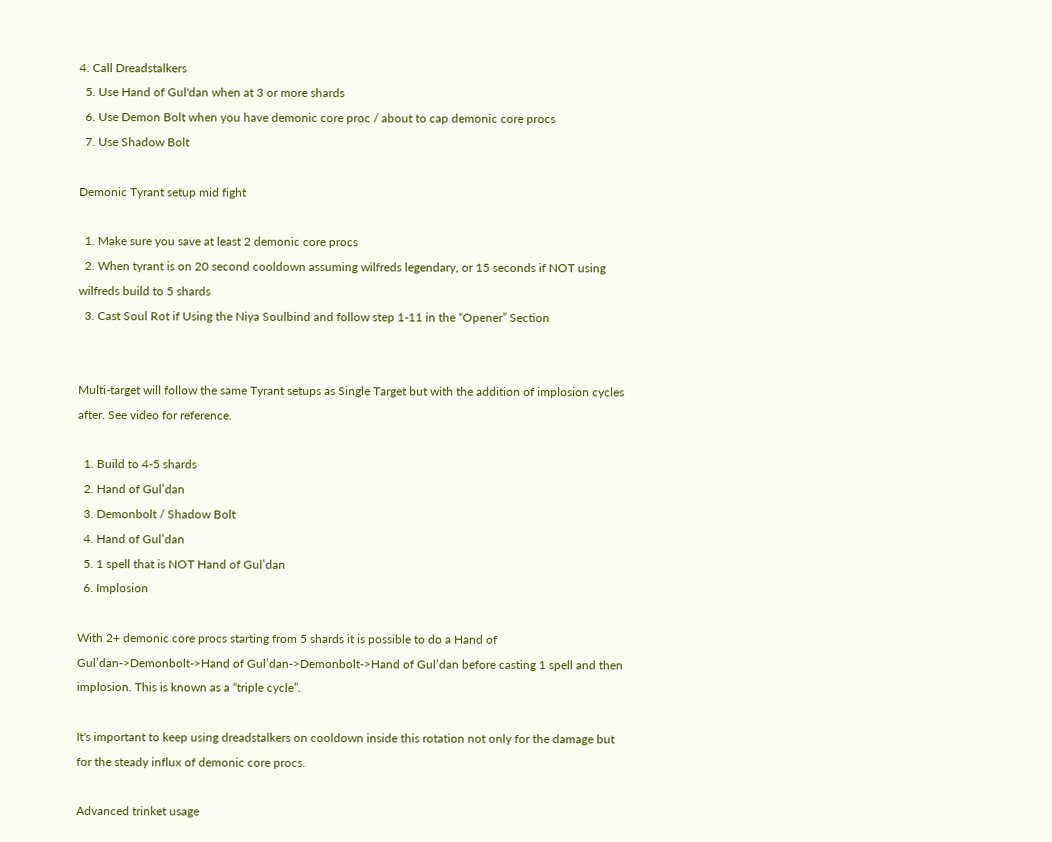4. Call Dreadstalkers
  5. Use Hand of Gul'dan when at 3 or more shards
  6. Use Demon Bolt when you have demonic core proc / about to cap demonic core procs
  7. Use Shadow Bolt

Demonic Tyrant setup mid fight

  1. Make sure you save at least 2 demonic core procs
  2. When tyrant is on 20 second cooldown assuming wilfreds legendary, or 15 seconds if NOT using wilfreds build to 5 shards
  3. Cast Soul Rot if Using the Niya Soulbind and follow step 1-11 in the “Opener” Section


Multi-target will follow the same Tyrant setups as Single Target but with the addition of implosion cycles after. See video for reference.

  1. Build to 4-5 shards
  2. Hand of Gul’dan
  3. Demonbolt / Shadow Bolt
  4. Hand of Gul’dan
  5. 1 spell that is NOT Hand of Gul’dan
  6. Implosion

With 2+ demonic core procs starting from 5 shards it is possible to do a Hand of Gul’dan->Demonbolt->Hand of Gul’dan->Demonbolt->Hand of Gul’dan before casting 1 spell and then implosion. This is known as a “triple cycle”.

It's important to keep using dreadstalkers on cooldown inside this rotation not only for the damage but for the steady influx of demonic core procs.

Advanced trinket usage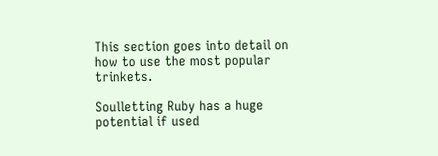This section goes into detail on how to use the most popular trinkets.

Soulletting Ruby has a huge potential if used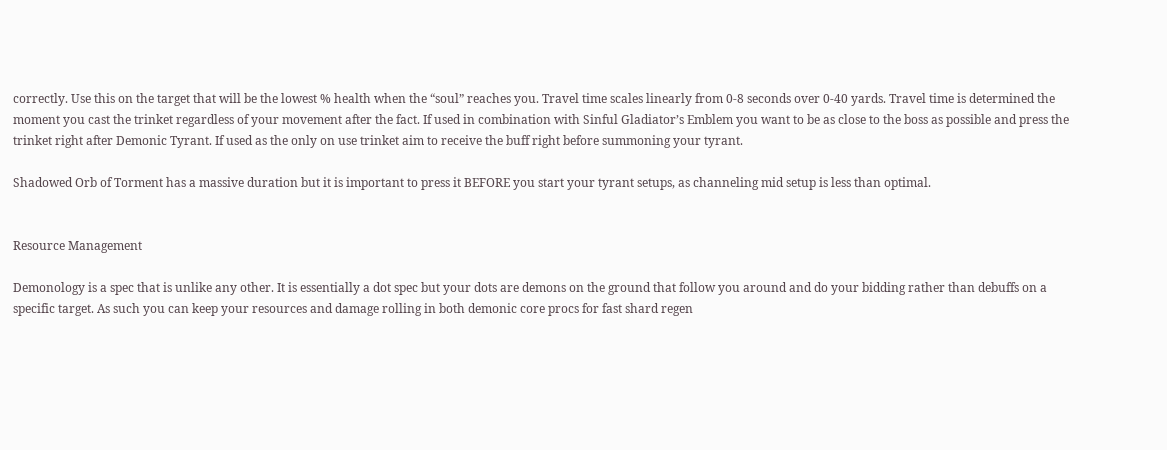correctly. Use this on the target that will be the lowest % health when the “soul” reaches you. Travel time scales linearly from 0-8 seconds over 0-40 yards. Travel time is determined the moment you cast the trinket regardless of your movement after the fact. If used in combination with Sinful Gladiator’s Emblem you want to be as close to the boss as possible and press the trinket right after Demonic Tyrant. If used as the only on use trinket aim to receive the buff right before summoning your tyrant.

Shadowed Orb of Torment has a massive duration but it is important to press it BEFORE you start your tyrant setups, as channeling mid setup is less than optimal.


Resource Management

Demonology is a spec that is unlike any other. It is essentially a dot spec but your dots are demons on the ground that follow you around and do your bidding rather than debuffs on a specific target. As such you can keep your resources and damage rolling in both demonic core procs for fast shard regen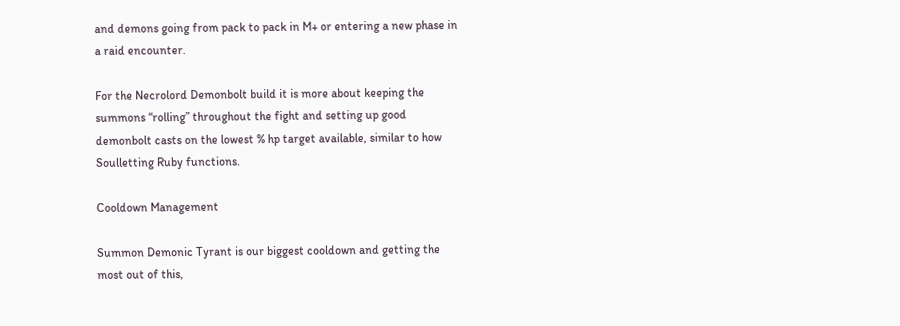and demons going from pack to pack in M+ or entering a new phase in a raid encounter.

For the Necrolord Demonbolt build it is more about keeping the summons “rolling” throughout the fight and setting up good demonbolt casts on the lowest % hp target available, similar to how Soulletting Ruby functions.

Cooldown Management

Summon Demonic Tyrant is our biggest cooldown and getting the most out of this,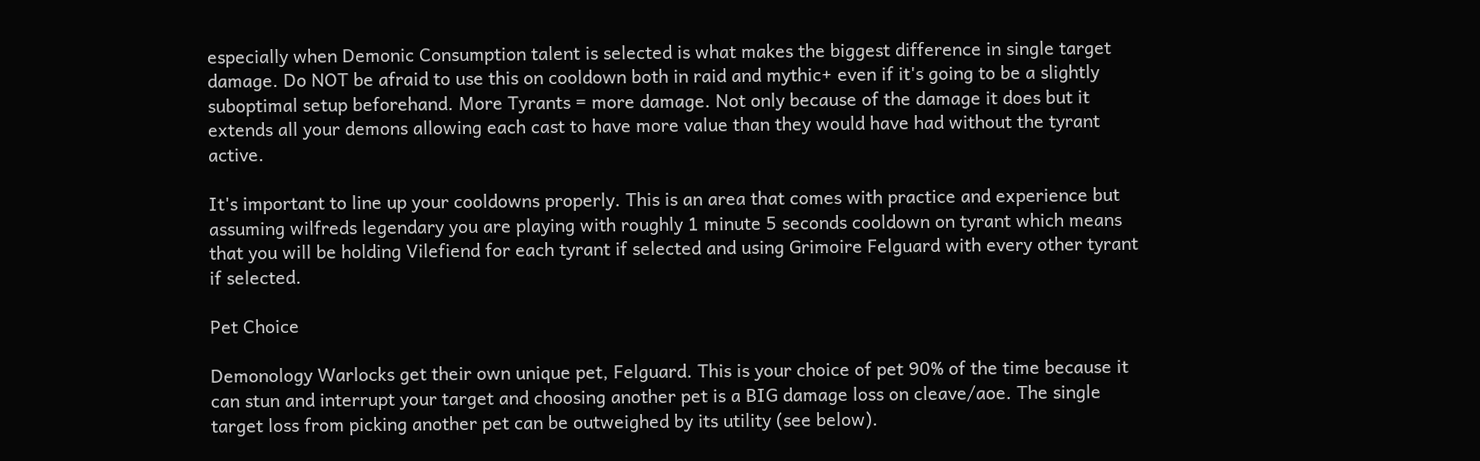especially when Demonic Consumption talent is selected is what makes the biggest difference in single target damage. Do NOT be afraid to use this on cooldown both in raid and mythic+ even if it's going to be a slightly suboptimal setup beforehand. More Tyrants = more damage. Not only because of the damage it does but it extends all your demons allowing each cast to have more value than they would have had without the tyrant active.

It's important to line up your cooldowns properly. This is an area that comes with practice and experience but assuming wilfreds legendary you are playing with roughly 1 minute 5 seconds cooldown on tyrant which means that you will be holding Vilefiend for each tyrant if selected and using Grimoire Felguard with every other tyrant if selected.

Pet Choice

Demonology Warlocks get their own unique pet, Felguard. This is your choice of pet 90% of the time because it can stun and interrupt your target and choosing another pet is a BIG damage loss on cleave/aoe. The single target loss from picking another pet can be outweighed by its utility (see below).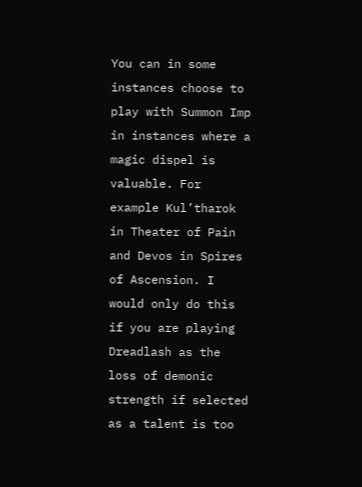You can in some instances choose to play with Summon Imp in instances where a magic dispel is valuable. For example Kul’tharok in Theater of Pain and Devos in Spires of Ascension. I would only do this if you are playing Dreadlash as the loss of demonic strength if selected as a talent is too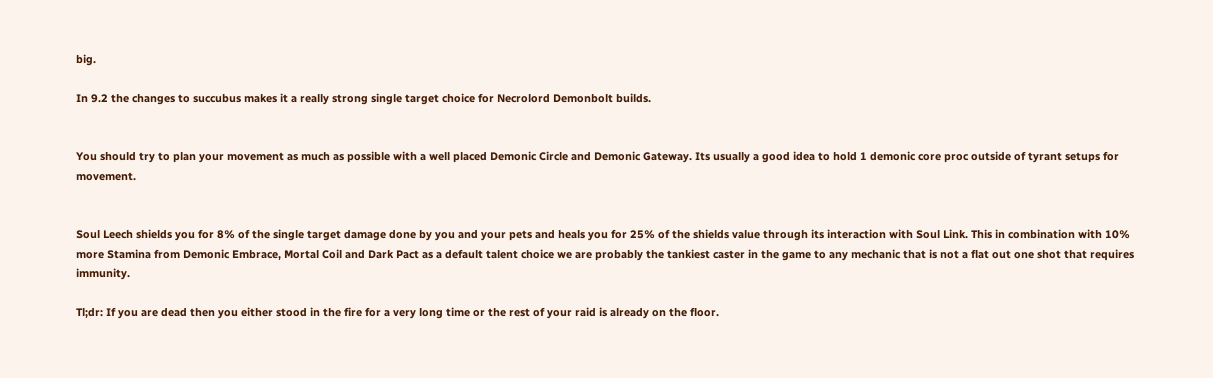big.

In 9.2 the changes to succubus makes it a really strong single target choice for Necrolord Demonbolt builds.


You should try to plan your movement as much as possible with a well placed Demonic Circle and Demonic Gateway. Its usually a good idea to hold 1 demonic core proc outside of tyrant setups for movement.


Soul Leech shields you for 8% of the single target damage done by you and your pets and heals you for 25% of the shields value through its interaction with Soul Link. This in combination with 10% more Stamina from Demonic Embrace, Mortal Coil and Dark Pact as a default talent choice we are probably the tankiest caster in the game to any mechanic that is not a flat out one shot that requires immunity.

Tl;dr: If you are dead then you either stood in the fire for a very long time or the rest of your raid is already on the floor.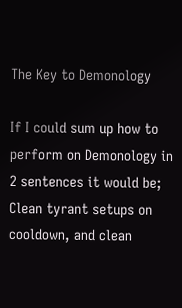The Key to Demonology

If I could sum up how to perform on Demonology in 2 sentences it would be; Clean tyrant setups on cooldown, and clean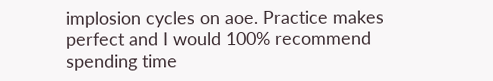implosion cycles on aoe. Practice makes perfect and I would 100% recommend spending time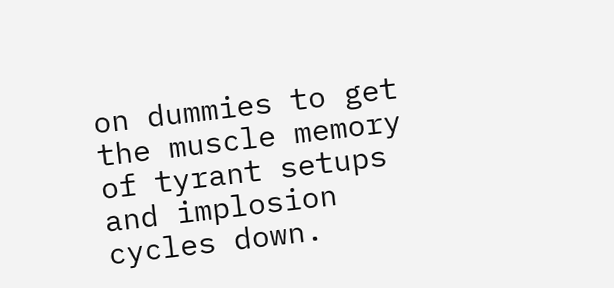on dummies to get the muscle memory of tyrant setups and implosion cycles down.